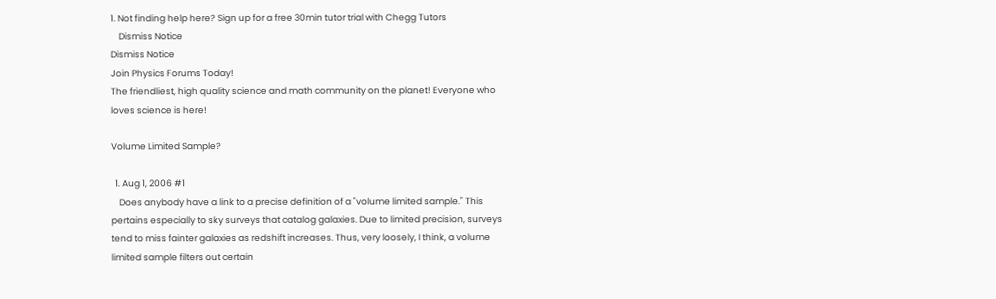1. Not finding help here? Sign up for a free 30min tutor trial with Chegg Tutors
    Dismiss Notice
Dismiss Notice
Join Physics Forums Today!
The friendliest, high quality science and math community on the planet! Everyone who loves science is here!

Volume Limited Sample?

  1. Aug 1, 2006 #1
    Does anybody have a link to a precise definition of a "volume limited sample." This pertains especially to sky surveys that catalog galaxies. Due to limited precision, surveys tend to miss fainter galaxies as redshift increases. Thus, very loosely, I think, a volume limited sample filters out certain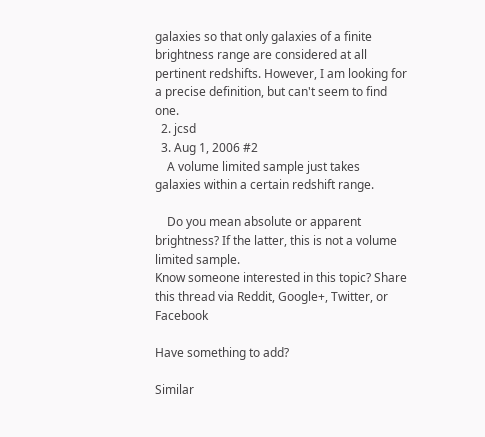galaxies so that only galaxies of a finite brightness range are considered at all pertinent redshifts. However, I am looking for a precise definition, but can't seem to find one.
  2. jcsd
  3. Aug 1, 2006 #2
    A volume limited sample just takes galaxies within a certain redshift range.

    Do you mean absolute or apparent brightness? If the latter, this is not a volume limited sample.
Know someone interested in this topic? Share this thread via Reddit, Google+, Twitter, or Facebook

Have something to add?

Similar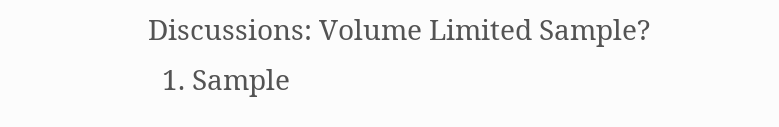Discussions: Volume Limited Sample?
  1. Sample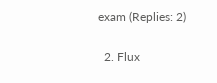exam (Replies: 2)

  2. Flux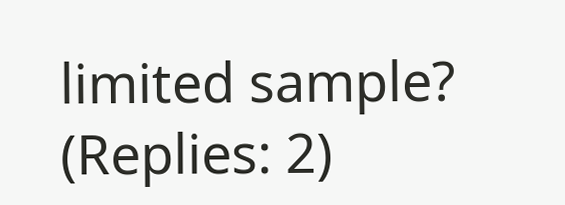limited sample? (Replies: 2)